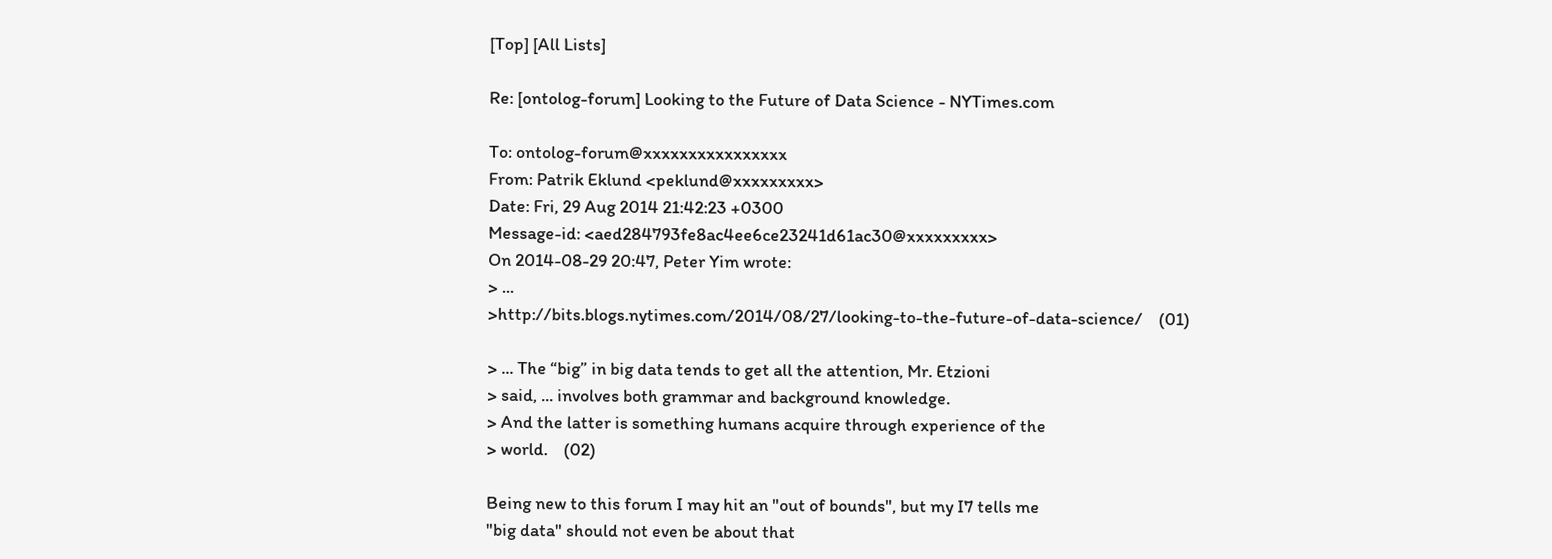[Top] [All Lists]

Re: [ontolog-forum] Looking to the Future of Data Science - NYTimes.com

To: ontolog-forum@xxxxxxxxxxxxxxxx
From: Patrik Eklund <peklund@xxxxxxxxx>
Date: Fri, 29 Aug 2014 21:42:23 +0300
Message-id: <aed284793fe8ac4ee6ce23241d61ac30@xxxxxxxxx>
On 2014-08-29 20:47, Peter Yim wrote:
> ...
>http://bits.blogs.nytimes.com/2014/08/27/looking-to-the-future-of-data-science/    (01)

> ... The “big” in big data tends to get all the attention, Mr. Etzioni
> said, ... involves both grammar and background knowledge.
> And the latter is something humans acquire through experience of the
> world.    (02)

Being new to this forum I may hit an "out of bounds", but my I7 tells me
"big data" should not even be about that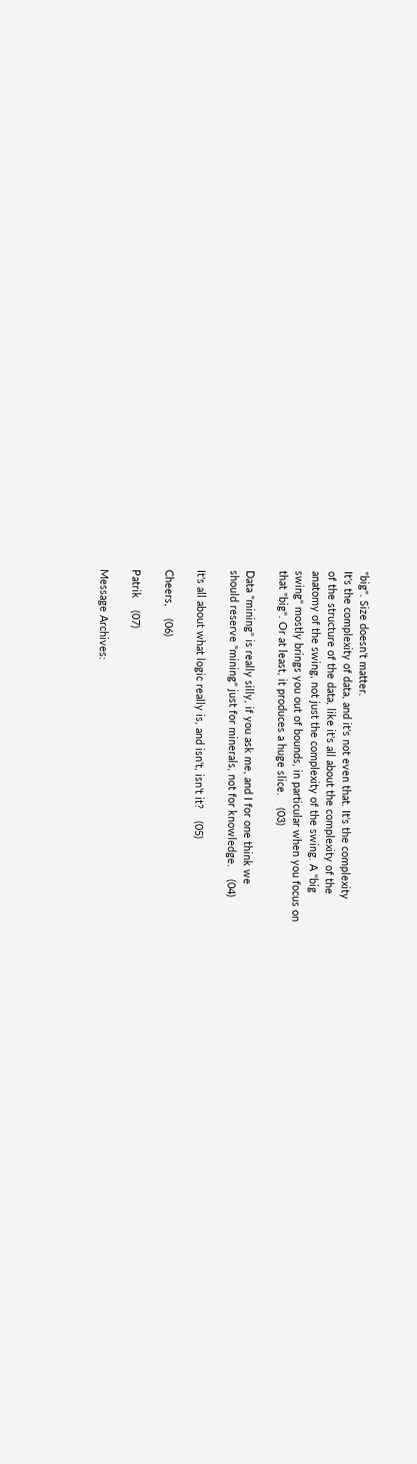"big". Size doesn't matter.
It's the complexity of data, and it's not even that. It's the complexity
of the structure of the data, like it's all about the complexity of the
anatomy of the swing, not just the complexity of the swing. A "big
swing" mostly brings you out of bounds, in particular when you focus on
that "big". Or at least, it produces a huge slice.    (03)

Data "mining" is really silly, if you ask me, and I for one think we
should reserve "mining" just for minerals, not for knowledge.    (04)

It's all about what logic really is, and isn't, isn't it?    (05)

Cheers,    (06)

Patrik    (07)

Message Archives: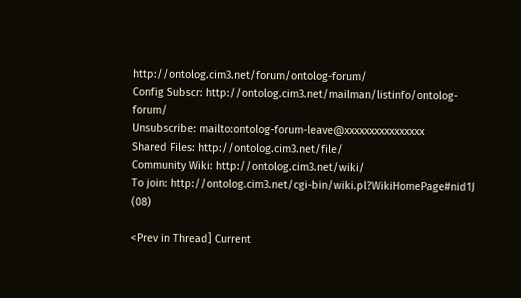http://ontolog.cim3.net/forum/ontolog-forum/
Config Subscr: http://ontolog.cim3.net/mailman/listinfo/ontolog-forum/
Unsubscribe: mailto:ontolog-forum-leave@xxxxxxxxxxxxxxxx
Shared Files: http://ontolog.cim3.net/file/
Community Wiki: http://ontolog.cim3.net/wiki/
To join: http://ontolog.cim3.net/cgi-bin/wiki.pl?WikiHomePage#nid1J    (08)

<Prev in Thread] Current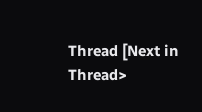Thread [Next in Thread>